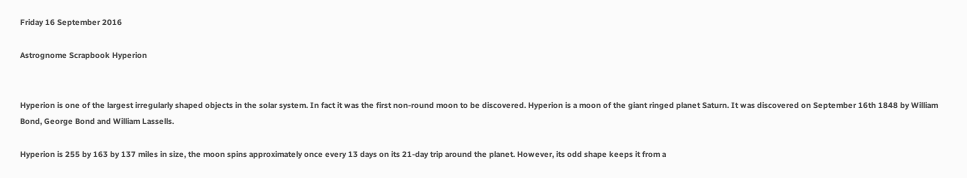Friday 16 September 2016

Astrognome Scrapbook Hyperion


Hyperion is one of the largest irregularly shaped objects in the solar system. In fact it was the first non-round moon to be discovered. Hyperion is a moon of the giant ringed planet Saturn. It was discovered on September 16th 1848 by William Bond, George Bond and William Lassells.

Hyperion is 255 by 163 by 137 miles in size, the moon spins approximately once every 13 days on its 21-day trip around the planet. However, its odd shape keeps it from a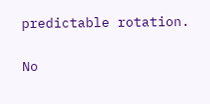predictable rotation.

No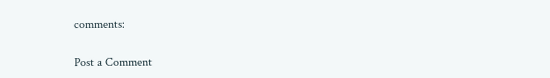comments:

Post a Comment